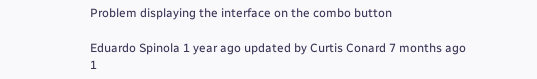Problem displaying the interface on the combo button

Eduardo Spinola 1 year ago updated by Curtis Conard 7 months ago 1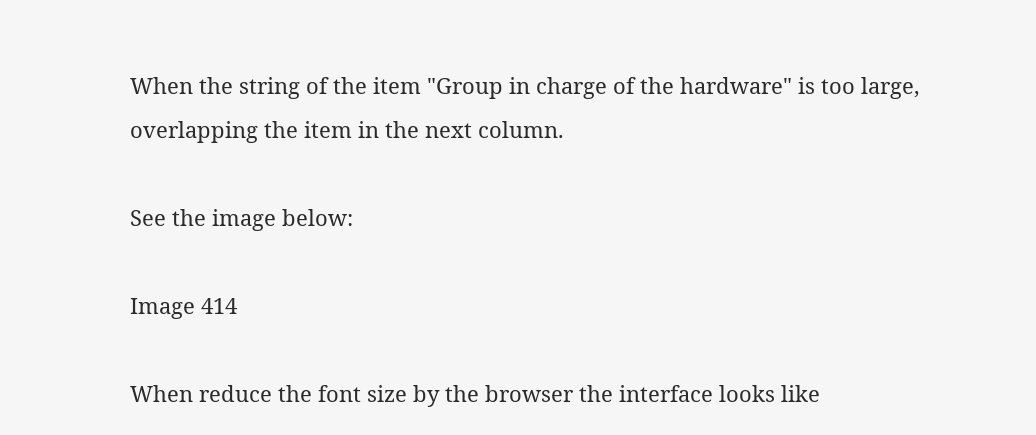When the string of the item "Group in charge of the hardware" is too large, overlapping the item in the next column.

See the image below:

Image 414

When reduce the font size by the browser the interface looks like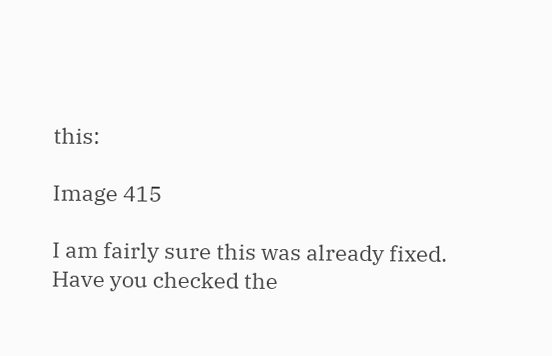this:

Image 415

I am fairly sure this was already fixed. Have you checked the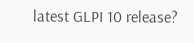latest GLPI 10 release?